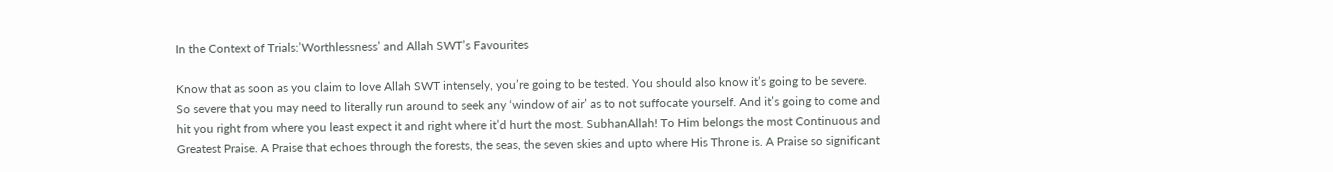In the Context of Trials:’Worthlessness’ and Allah SWT’s Favourites

Know that as soon as you claim to love Allah SWT intensely, you’re going to be tested. You should also know it’s going to be severe. So severe that you may need to literally run around to seek any ‘window of air’ as to not suffocate yourself. And it’s going to come and hit you right from where you least expect it and right where it’d hurt the most. SubhanAllah! To Him belongs the most Continuous and Greatest Praise. A Praise that echoes through the forests, the seas, the seven skies and upto where His Throne is. A Praise so significant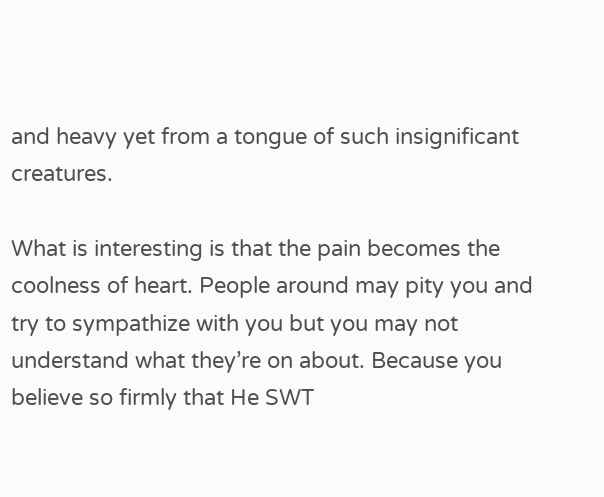and heavy yet from a tongue of such insignificant creatures.

What is interesting is that the pain becomes the coolness of heart. People around may pity you and try to sympathize with you but you may not understand what they’re on about. Because you believe so firmly that He SWT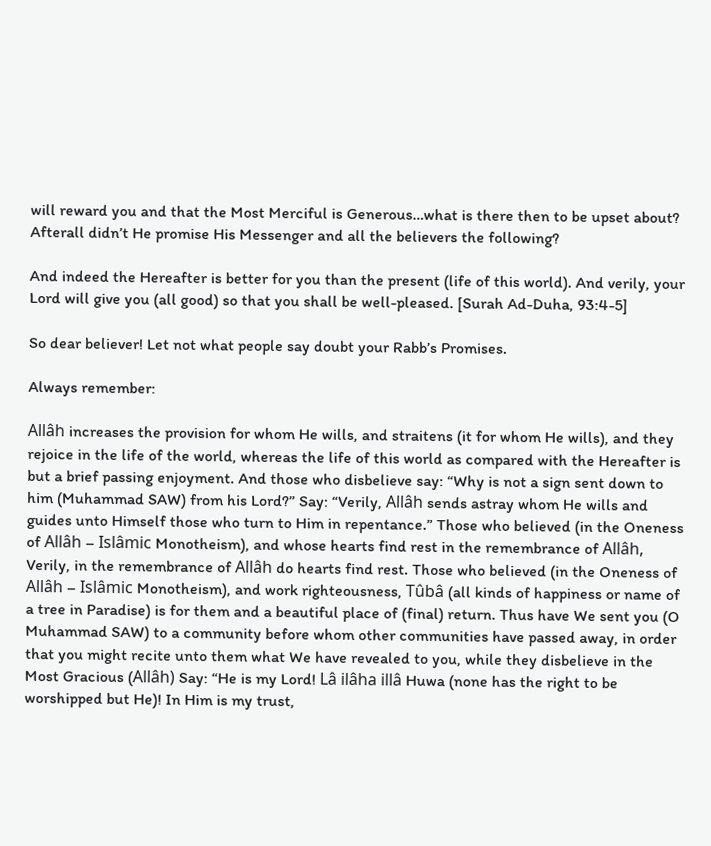will reward you and that the Most Merciful is Generous…what is there then to be upset about? Afterall didn’t He promise His Messenger and all the believers the following?

And indeed the Hereafter is better for you than the present (life of this world). And verily, your Lord will give you (all good) so that you shall be well-pleased. [Surah Ad-Duha, 93:4-5]

So dear believer! Let not what people say doubt your Rabb’s Promises.

Always remember:

Allâh increases the provision for whom He wills, and straitens (it for whom He wills), and they rejoice in the life of the world, whereas the life of this world as compared with the Hereafter is but a brief passing enjoyment. And those who disbelieve say: “Why is not a sign sent down to him (Muhammad SAW) from his Lord?” Say: “Verily, Allâh sends astray whom He wills and guides unto Himself those who turn to Him in repentance.” Those who believed (in the Oneness of Allâh – Islâmic Monotheism), and whose hearts find rest in the remembrance of Allâh, Verily, in the remembrance of Allâh do hearts find rest. Those who believed (in the Oneness of Allâh – Islâmic Monotheism), and work righteousness, Tûbâ (all kinds of happiness or name of a tree in Paradise) is for them and a beautiful place of (final) return. Thus have We sent you (O Muhammad SAW) to a community before whom other communities have passed away, in order that you might recite unto them what We have revealed to you, while they disbelieve in the Most Gracious (Allâh) Say: “He is my Lord! Lâ ilâha illâ Huwa (none has the right to be worshipped but He)! In Him is my trust,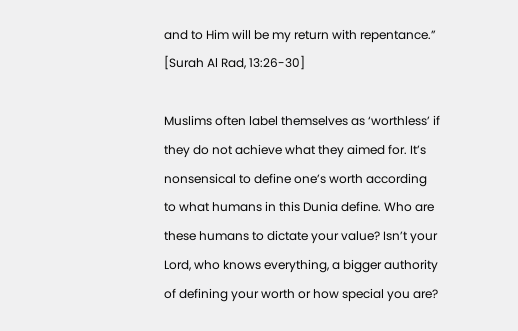and to Him will be my return with repentance.” [Surah Al Rad, 13:26-30]

Muslims often label themselves as ‘worthless’ if they do not achieve what they aimed for. It’s nonsensical to define one’s worth according to what humans in this Dunia define. Who are these humans to dictate your value? Isn’t your Lord, who knows everything, a bigger authority of defining your worth or how special you are?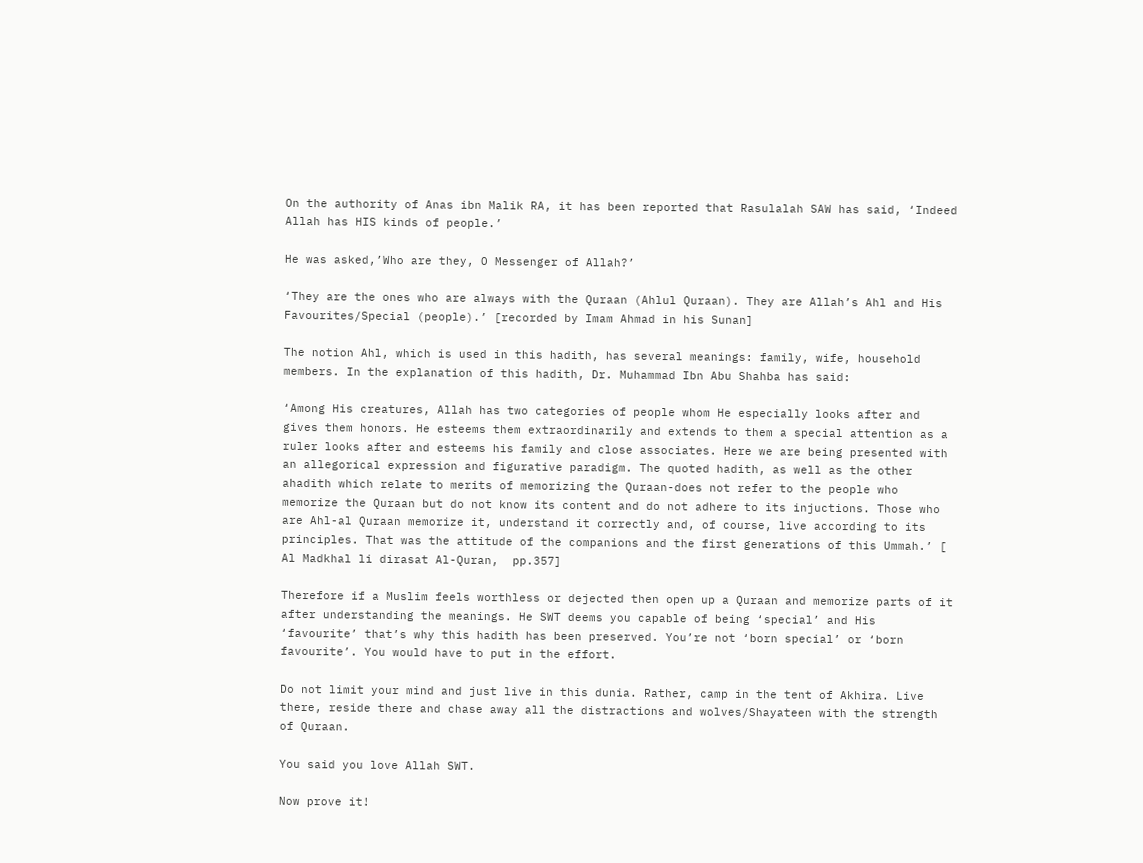On the authority of Anas ibn Malik RA, it has been reported that Rasulalah SAW has said, ‘Indeed Allah has HIS kinds of people.’

He was asked,’Who are they, O Messenger of Allah?’

‘They are the ones who are always with the Quraan (Ahlul Quraan). They are Allah’s Ahl and His Favourites/Special (people).’ [recorded by Imam Ahmad in his Sunan]

The notion Ahl, which is used in this hadith, has several meanings: family, wife, household members. In the explanation of this hadith, Dr. Muhammad Ibn Abu Shahba has said:

‘Among His creatures, Allah has two categories of people whom He especially looks after and gives them honors. He esteems them extraordinarily and extends to them a special attention as a ruler looks after and esteems his family and close associates. Here we are being presented with an allegorical expression and figurative paradigm. The quoted hadith, as well as the other ahadith which relate to merits of memorizing the Quraan-does not refer to the people who memorize the Quraan but do not know its content and do not adhere to its injuctions. Those who are Ahl-al Quraan memorize it, understand it correctly and, of course, live according to its principles. That was the attitude of the companions and the first generations of this Ummah.’ [ Al Madkhal li dirasat Al-Quran,  pp.357]

Therefore if a Muslim feels worthless or dejected then open up a Quraan and memorize parts of it after understanding the meanings. He SWT deems you capable of being ‘special’ and His ‘favourite’ that’s why this hadith has been preserved. You’re not ‘born special’ or ‘born favourite’. You would have to put in the effort.

Do not limit your mind and just live in this dunia. Rather, camp in the tent of Akhira. Live there, reside there and chase away all the distractions and wolves/Shayateen with the strength of Quraan.

You said you love Allah SWT.

Now prove it!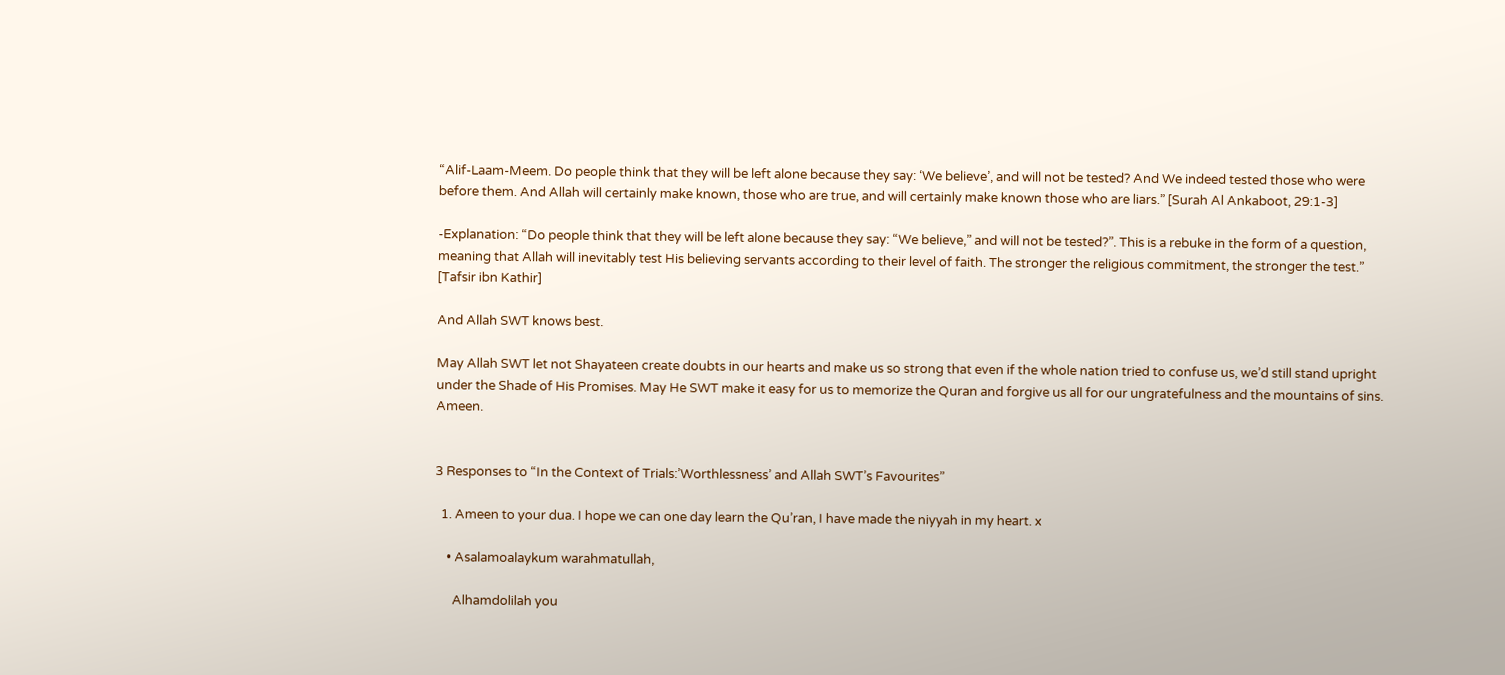“Alif-Laam-Meem. Do people think that they will be left alone because they say: ‘We believe’, and will not be tested? And We indeed tested those who were before them. And Allah will certainly make known, those who are true, and will certainly make known those who are liars.” [Surah Al Ankaboot, 29:1-3]

-Explanation: “Do people think that they will be left alone because they say: “We believe,” and will not be tested?”. This is a rebuke in the form of a question, meaning that Allah will inevitably test His believing servants according to their level of faith. The stronger the religious commitment, the stronger the test.” [Tafsir ibn Kathir]

And Allah SWT knows best.

May Allah SWT let not Shayateen create doubts in our hearts and make us so strong that even if the whole nation tried to confuse us, we’d still stand upright under the Shade of His Promises. May He SWT make it easy for us to memorize the Quran and forgive us all for our ungratefulness and the mountains of sins. Ameen.


3 Responses to “In the Context of Trials:’Worthlessness’ and Allah SWT’s Favourites”

  1. Ameen to your dua. I hope we can one day learn the Qu’ran, I have made the niyyah in my heart. x

    • Asalamoalaykum warahmatullah,

      Alhamdolilah you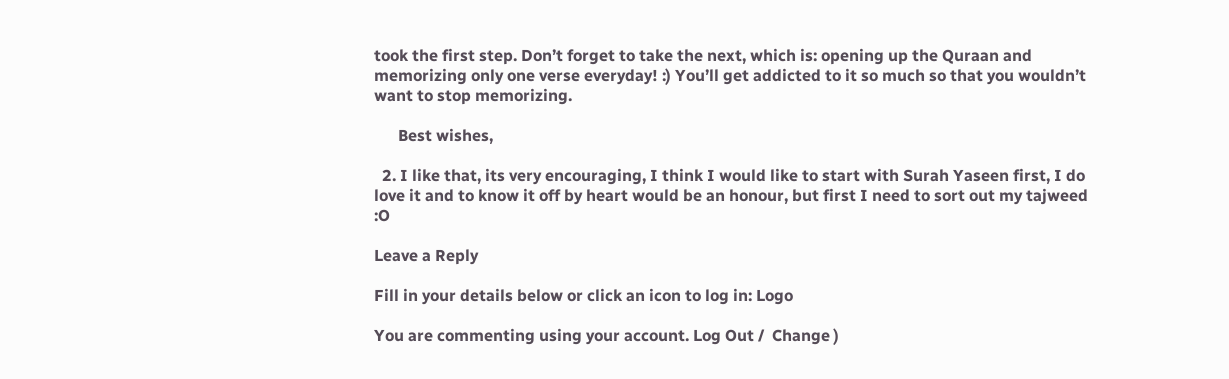took the first step. Don’t forget to take the next, which is: opening up the Quraan and memorizing only one verse everyday! :) You’ll get addicted to it so much so that you wouldn’t want to stop memorizing.

      Best wishes,

  2. I like that, its very encouraging, I think I would like to start with Surah Yaseen first, I do love it and to know it off by heart would be an honour, but first I need to sort out my tajweed :O

Leave a Reply

Fill in your details below or click an icon to log in: Logo

You are commenting using your account. Log Out /  Change )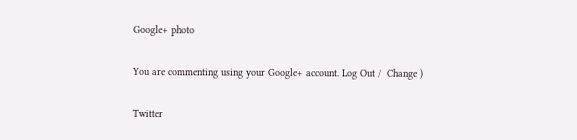Google+ photo

You are commenting using your Google+ account. Log Out /  Change )

Twitter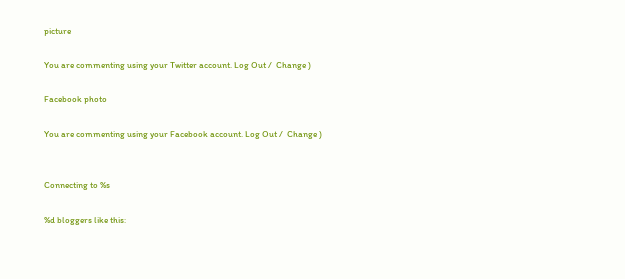picture

You are commenting using your Twitter account. Log Out /  Change )

Facebook photo

You are commenting using your Facebook account. Log Out /  Change )


Connecting to %s

%d bloggers like this: